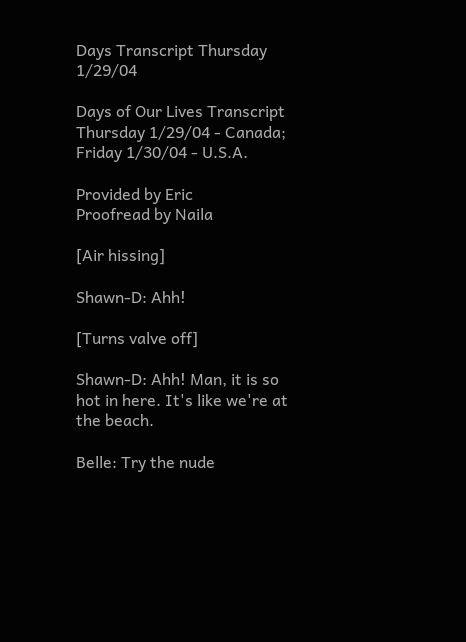Days Transcript Thursday 1/29/04

Days of Our Lives Transcript Thursday 1/29/04 - Canada; Friday 1/30/04 - U.S.A.

Provided by Eric
Proofread by Naila

[Air hissing]

Shawn-D: Ahh!

[Turns valve off]

Shawn-D: Ahh! Man, it is so hot in here. It's like we're at the beach.

Belle: Try the nude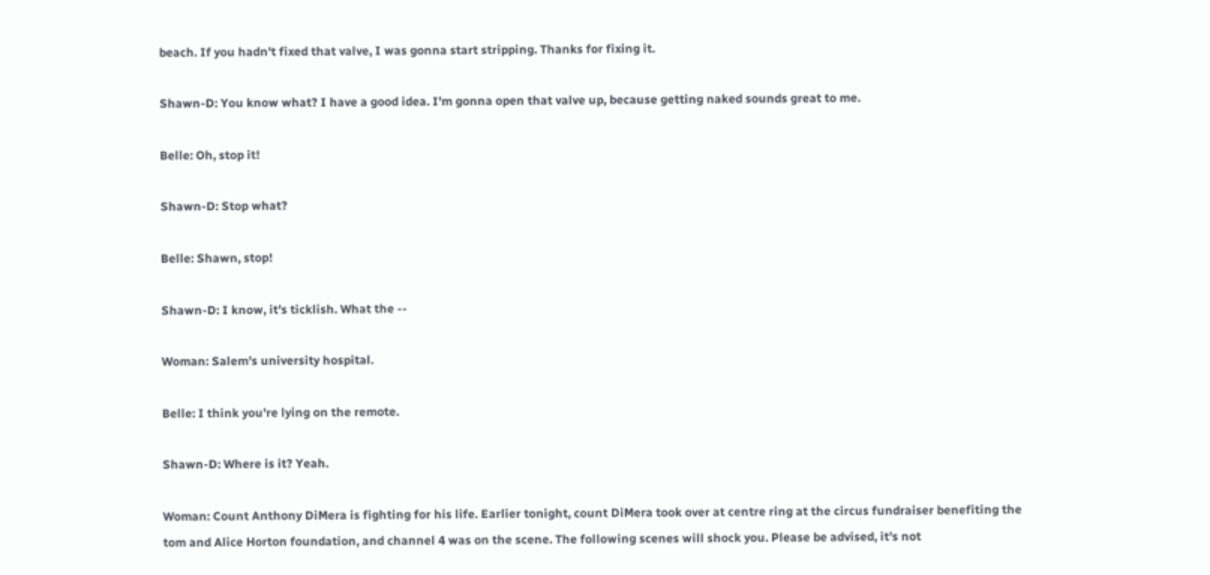beach. If you hadn't fixed that valve, I was gonna start stripping. Thanks for fixing it.

Shawn-D: You know what? I have a good idea. I'm gonna open that valve up, because getting naked sounds great to me.

Belle: Oh, stop it!

Shawn-D: Stop what?

Belle: Shawn, stop!

Shawn-D: I know, it's ticklish. What the --

Woman: Salem's university hospital.

Belle: I think you're lying on the remote.

Shawn-D: Where is it? Yeah.

Woman: Count Anthony DiMera is fighting for his life. Earlier tonight, count DiMera took over at centre ring at the circus fundraiser benefiting the tom and Alice Horton foundation, and channel 4 was on the scene. The following scenes will shock you. Please be advised, it's not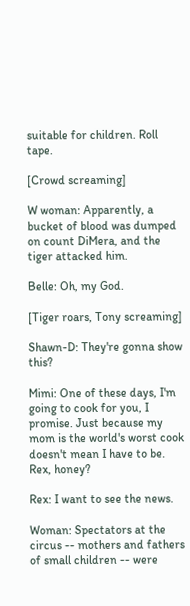suitable for children. Roll tape.

[Crowd screaming]

W woman: Apparently, a bucket of blood was dumped on count DiMera, and the tiger attacked him.

Belle: Oh, my God.

[Tiger roars, Tony screaming]

Shawn-D: They're gonna show this?

Mimi: One of these days, I'm going to cook for you, I promise. Just because my mom is the world's worst cook doesn't mean I have to be. Rex, honey?

Rex: I want to see the news.

Woman: Spectators at the circus -- mothers and fathers of small children -- were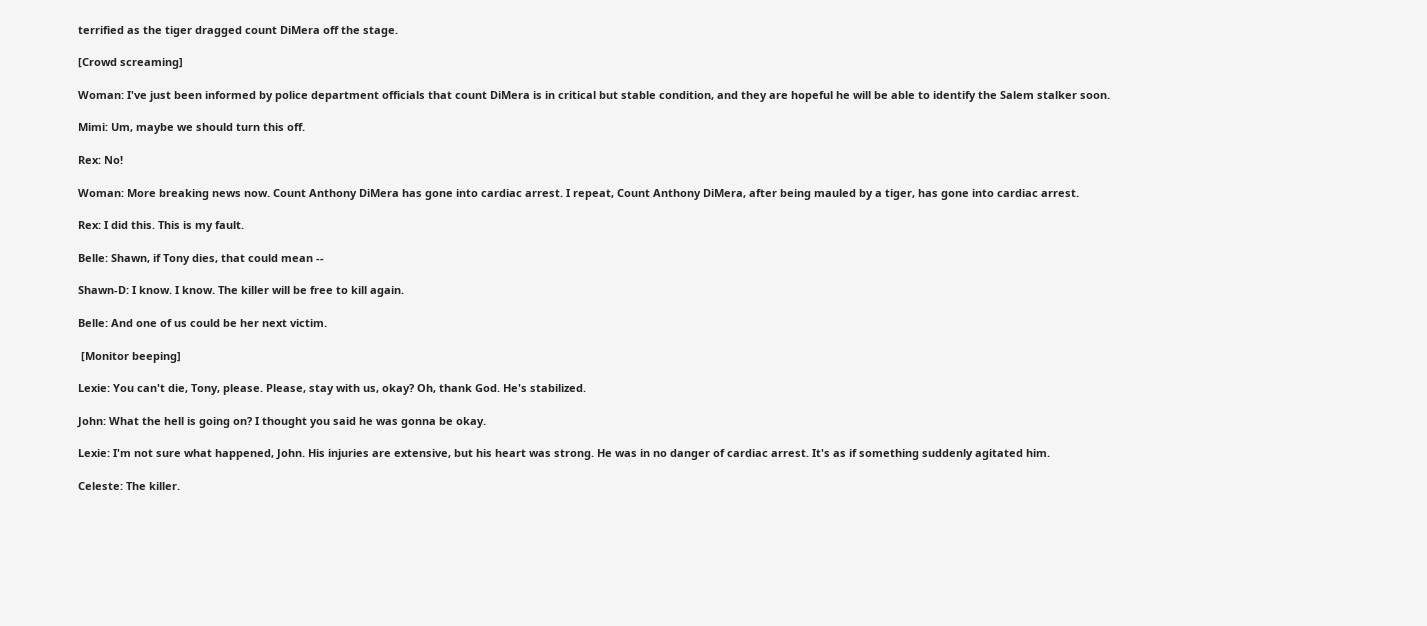terrified as the tiger dragged count DiMera off the stage.

[Crowd screaming]

Woman: I've just been informed by police department officials that count DiMera is in critical but stable condition, and they are hopeful he will be able to identify the Salem stalker soon.

Mimi: Um, maybe we should turn this off.

Rex: No!

Woman: More breaking news now. Count Anthony DiMera has gone into cardiac arrest. I repeat, Count Anthony DiMera, after being mauled by a tiger, has gone into cardiac arrest.

Rex: I did this. This is my fault.

Belle: Shawn, if Tony dies, that could mean --

Shawn-D: I know. I know. The killer will be free to kill again.

Belle: And one of us could be her next victim.

 [Monitor beeping]

Lexie: You can't die, Tony, please. Please, stay with us, okay? Oh, thank God. He's stabilized.

John: What the hell is going on? I thought you said he was gonna be okay.

Lexie: I'm not sure what happened, John. His injuries are extensive, but his heart was strong. He was in no danger of cardiac arrest. It's as if something suddenly agitated him.

Celeste: The killer.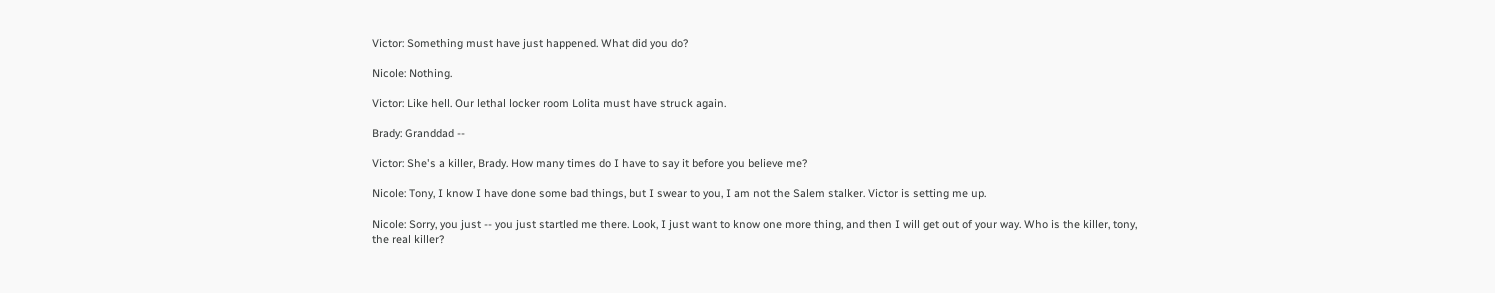Victor: Something must have just happened. What did you do?

Nicole: Nothing.

Victor: Like hell. Our lethal locker room Lolita must have struck again.

Brady: Granddad --

Victor: She's a killer, Brady. How many times do I have to say it before you believe me?

Nicole: Tony, I know I have done some bad things, but I swear to you, I am not the Salem stalker. Victor is setting me up.

Nicole: Sorry, you just -- you just startled me there. Look, I just want to know one more thing, and then I will get out of your way. Who is the killer, tony, the real killer?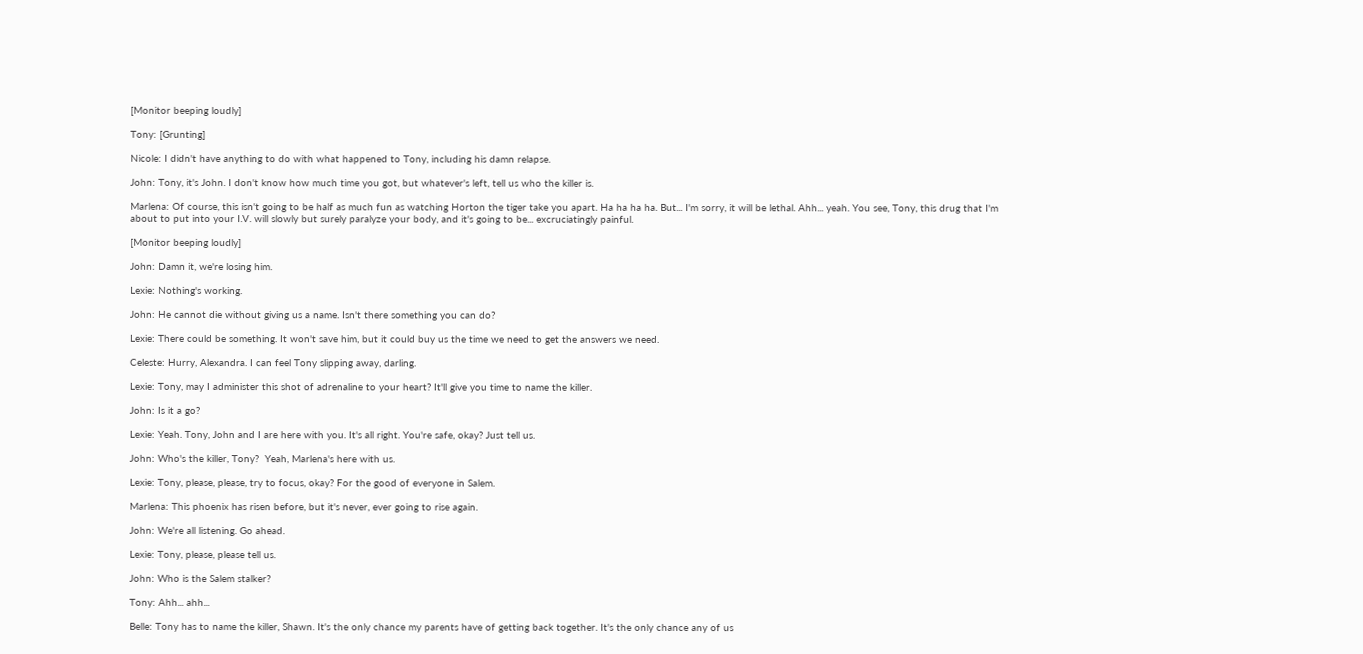[Monitor beeping loudly]

Tony: [Grunting]

Nicole: I didn't have anything to do with what happened to Tony, including his damn relapse.

John: Tony, it's John. I don't know how much time you got, but whatever's left, tell us who the killer is.

Marlena: Of course, this isn't going to be half as much fun as watching Horton the tiger take you apart. Ha ha ha ha. But... I'm sorry, it will be lethal. Ahh... yeah. You see, Tony, this drug that I'm about to put into your I.V. will slowly but surely paralyze your body, and it's going to be... excruciatingly painful.

[Monitor beeping loudly]

John: Damn it, we're losing him.

Lexie: Nothing's working.

John: He cannot die without giving us a name. Isn't there something you can do?

Lexie: There could be something. It won't save him, but it could buy us the time we need to get the answers we need.

Celeste: Hurry, Alexandra. I can feel Tony slipping away, darling.

Lexie: Tony, may I administer this shot of adrenaline to your heart? It'll give you time to name the killer.

John: Is it a go?

Lexie: Yeah. Tony, John and I are here with you. It's all right. You're safe, okay? Just tell us.

John: Who's the killer, Tony?  Yeah, Marlena's here with us.

Lexie: Tony, please, please, try to focus, okay? For the good of everyone in Salem.

Marlena: This phoenix has risen before, but it's never, ever going to rise again.

John: We're all listening. Go ahead.

Lexie: Tony, please, please tell us.

John: Who is the Salem stalker?

Tony: Ahh... ahh...

Belle: Tony has to name the killer, Shawn. It's the only chance my parents have of getting back together. It's the only chance any of us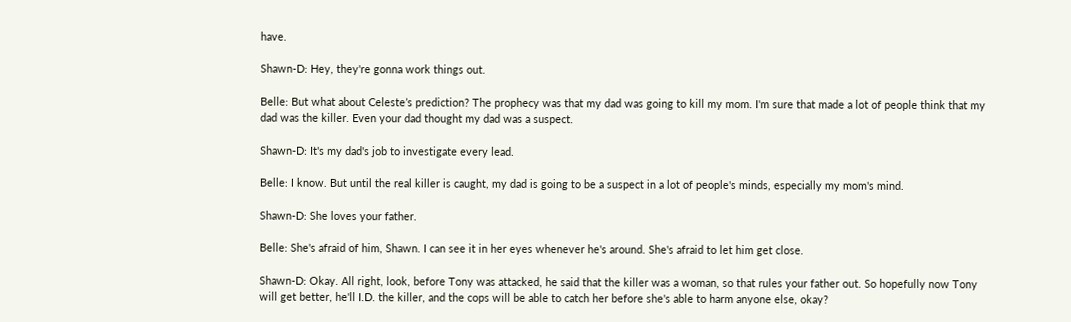have.

Shawn-D: Hey, they're gonna work things out.

Belle: But what about Celeste’s prediction? The prophecy was that my dad was going to kill my mom. I'm sure that made a lot of people think that my dad was the killer. Even your dad thought my dad was a suspect.

Shawn-D: It's my dad's job to investigate every lead.

Belle: I know. But until the real killer is caught, my dad is going to be a suspect in a lot of people's minds, especially my mom's mind.

Shawn-D: She loves your father.

Belle: She's afraid of him, Shawn. I can see it in her eyes whenever he's around. She's afraid to let him get close.

Shawn-D: Okay. All right, look, before Tony was attacked, he said that the killer was a woman, so that rules your father out. So hopefully now Tony will get better, he'll I.D. the killer, and the cops will be able to catch her before she's able to harm anyone else, okay?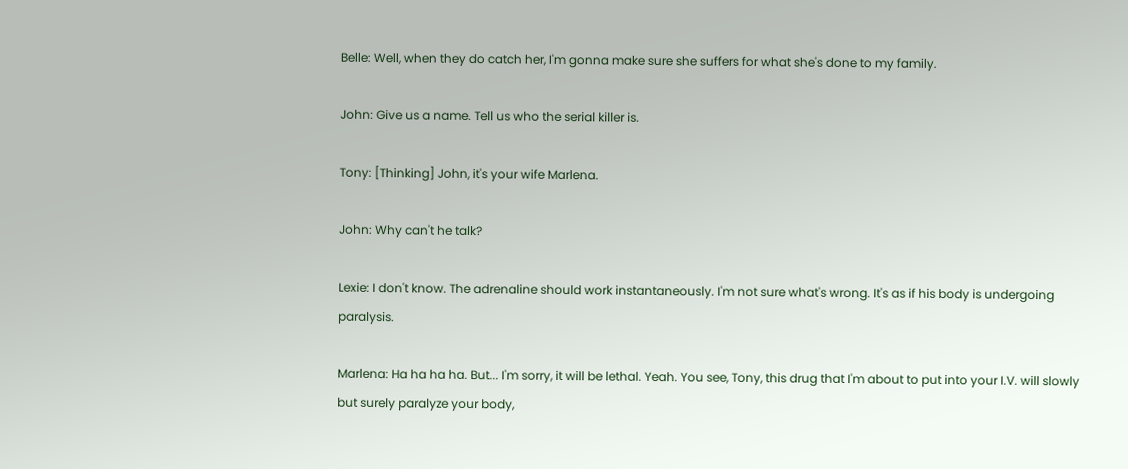Belle: Well, when they do catch her, I'm gonna make sure she suffers for what she's done to my family.

John: Give us a name. Tell us who the serial killer is.

Tony: [Thinking] John, it's your wife Marlena.

John: Why can't he talk?

Lexie: I don't know. The adrenaline should work instantaneously. I'm not sure what's wrong. It's as if his body is undergoing paralysis.

Marlena: Ha ha ha ha. But... I'm sorry, it will be lethal. Yeah. You see, Tony, this drug that I'm about to put into your I.V. will slowly but surely paralyze your body,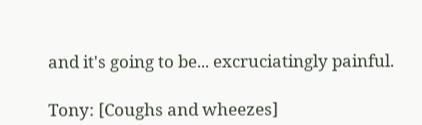and it's going to be... excruciatingly painful.

Tony: [Coughs and wheezes]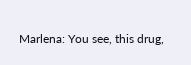Marlena: You see, this drug,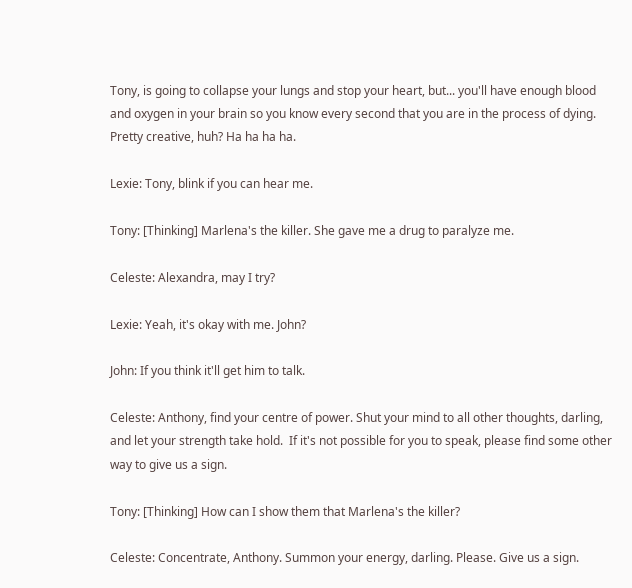Tony, is going to collapse your lungs and stop your heart, but... you'll have enough blood and oxygen in your brain so you know every second that you are in the process of dying. Pretty creative, huh? Ha ha ha ha.

Lexie: Tony, blink if you can hear me.

Tony: [Thinking] Marlena's the killer. She gave me a drug to paralyze me.

Celeste: Alexandra, may I try?

Lexie: Yeah, it's okay with me. John?

John: If you think it'll get him to talk.

Celeste: Anthony, find your centre of power. Shut your mind to all other thoughts, darling, and let your strength take hold.  If it's not possible for you to speak, please find some other way to give us a sign.

Tony: [Thinking] How can I show them that Marlena's the killer?

Celeste: Concentrate, Anthony. Summon your energy, darling. Please. Give us a sign.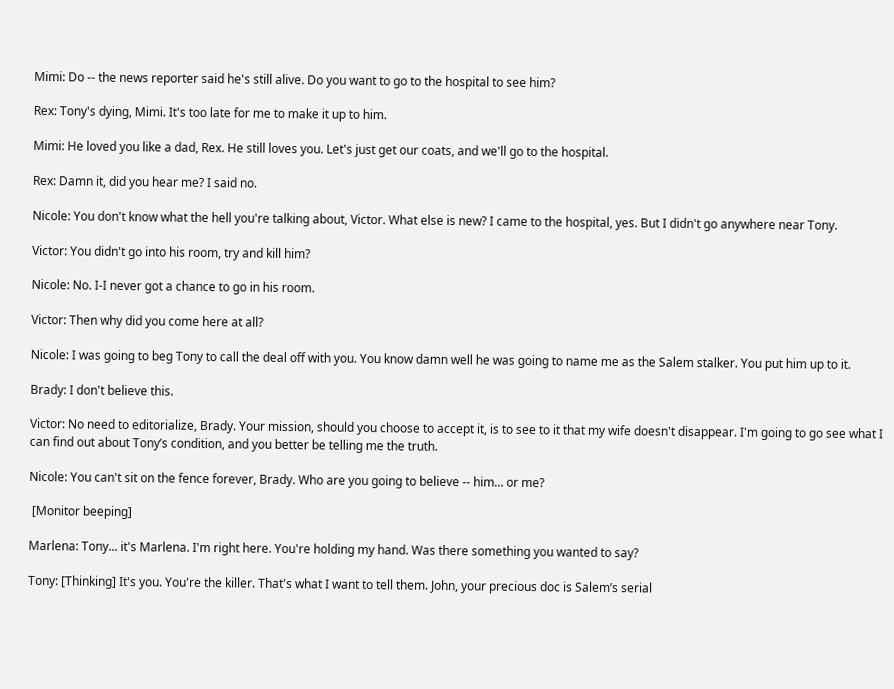Mimi: Do -- the news reporter said he's still alive. Do you want to go to the hospital to see him?

Rex: Tony's dying, Mimi. It's too late for me to make it up to him.

Mimi: He loved you like a dad, Rex. He still loves you. Let's just get our coats, and we'll go to the hospital.

Rex: Damn it, did you hear me? I said no.

Nicole: You don't know what the hell you're talking about, Victor. What else is new? I came to the hospital, yes. But I didn't go anywhere near Tony.

Victor: You didn't go into his room, try and kill him?

Nicole: No. I-I never got a chance to go in his room.

Victor: Then why did you come here at all?

Nicole: I was going to beg Tony to call the deal off with you. You know damn well he was going to name me as the Salem stalker. You put him up to it.

Brady: I don't believe this.

Victor: No need to editorialize, Brady. Your mission, should you choose to accept it, is to see to it that my wife doesn't disappear. I'm going to go see what I can find out about Tony’s condition, and you better be telling me the truth.

Nicole: You can't sit on the fence forever, Brady. Who are you going to believe -- him... or me?

 [Monitor beeping]

Marlena: Tony... it's Marlena. I'm right here. You're holding my hand. Was there something you wanted to say?

Tony: [Thinking] It's you. You're the killer. That's what I want to tell them. John, your precious doc is Salem’s serial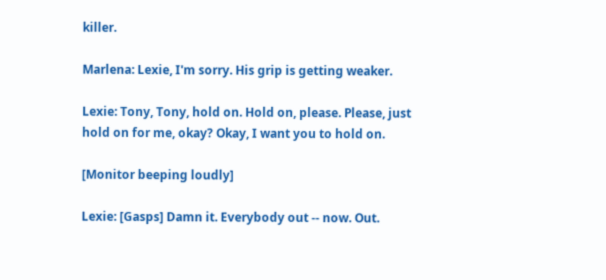killer.

Marlena: Lexie, I'm sorry. His grip is getting weaker.

Lexie: Tony, Tony, hold on. Hold on, please. Please, just hold on for me, okay? Okay, I want you to hold on.

[Monitor beeping loudly]

Lexie: [Gasps] Damn it. Everybody out -- now. Out.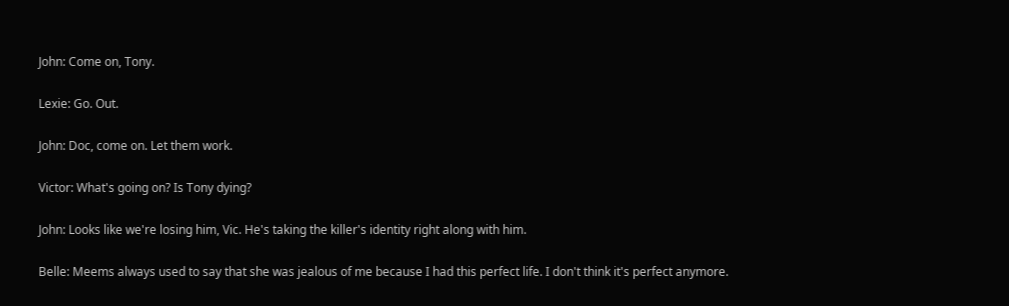John: Come on, Tony.

Lexie: Go. Out.

John: Doc, come on. Let them work.

Victor: What's going on? Is Tony dying?

John: Looks like we're losing him, Vic. He's taking the killer's identity right along with him.

Belle: Meems always used to say that she was jealous of me because I had this perfect life. I don't think it's perfect anymore.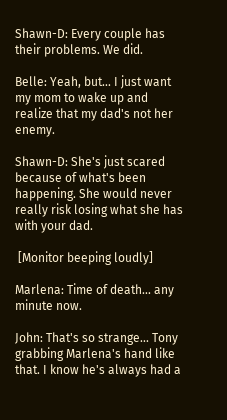Shawn-D: Every couple has their problems. We did.

Belle: Yeah, but... I just want my mom to wake up and realize that my dad's not her enemy.

Shawn-D: She's just scared because of what's been happening. She would never really risk losing what she has with your dad.

 [Monitor beeping loudly]

Marlena: Time of death... any minute now.

John: That's so strange... Tony grabbing Marlena's hand like that. I know he's always had a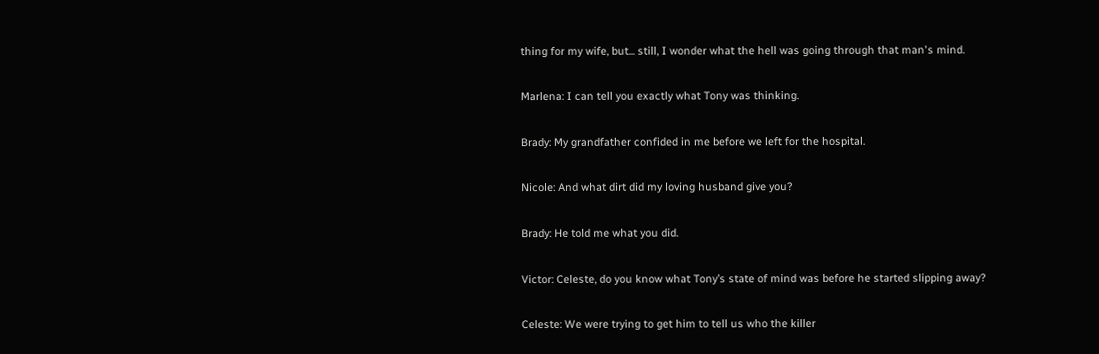thing for my wife, but... still, I wonder what the hell was going through that man's mind.

Marlena: I can tell you exactly what Tony was thinking.

Brady: My grandfather confided in me before we left for the hospital.

Nicole: And what dirt did my loving husband give you?

Brady: He told me what you did.

Victor: Celeste, do you know what Tony’s state of mind was before he started slipping away?

Celeste: We were trying to get him to tell us who the killer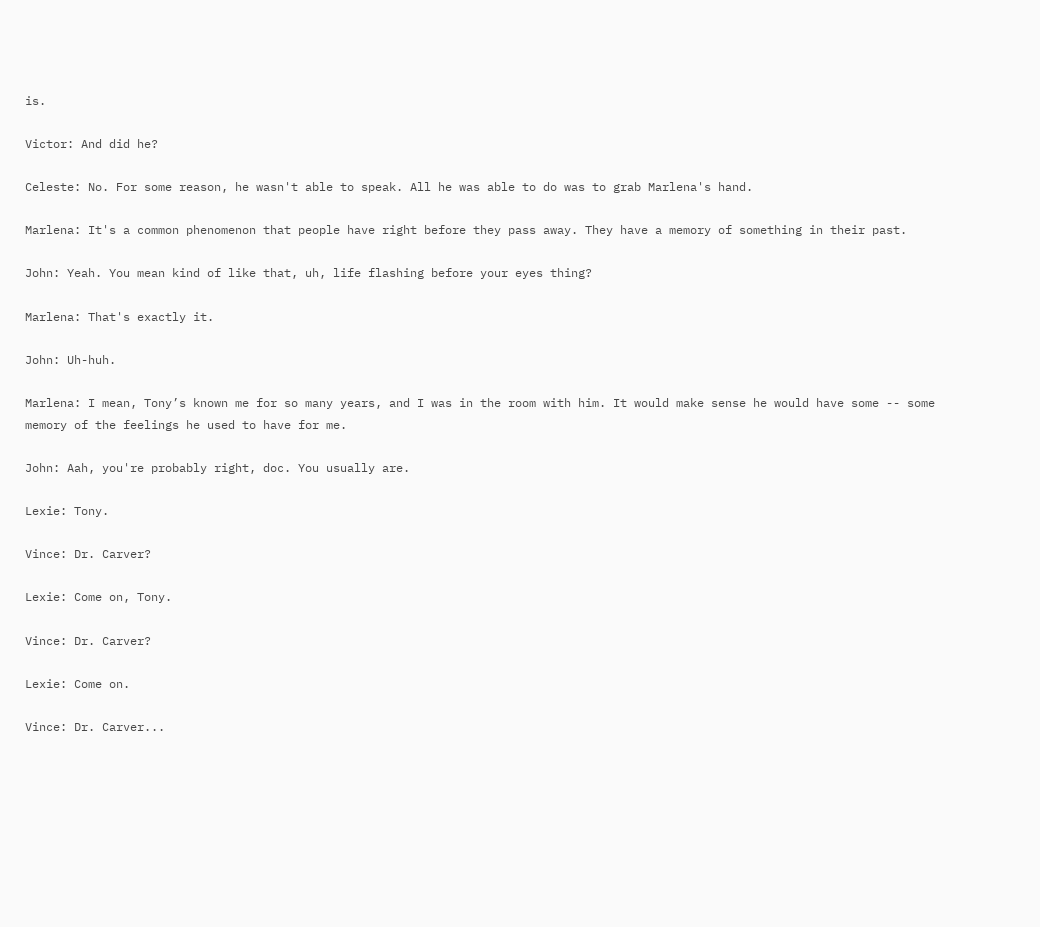is.

Victor: And did he?

Celeste: No. For some reason, he wasn't able to speak. All he was able to do was to grab Marlena's hand.

Marlena: It's a common phenomenon that people have right before they pass away. They have a memory of something in their past.

John: Yeah. You mean kind of like that, uh, life flashing before your eyes thing?

Marlena: That's exactly it.

John: Uh-huh.

Marlena: I mean, Tony’s known me for so many years, and I was in the room with him. It would make sense he would have some -- some memory of the feelings he used to have for me.

John: Aah, you're probably right, doc. You usually are.

Lexie: Tony.

Vince: Dr. Carver?

Lexie: Come on, Tony.

Vince: Dr. Carver?

Lexie: Come on.

Vince: Dr. Carver...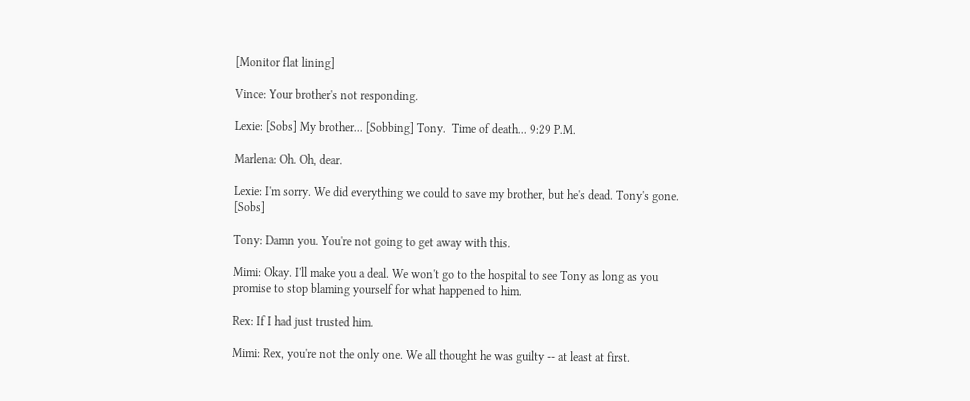[Monitor flat lining]

Vince: Your brother's not responding.

Lexie: [Sobs] My brother... [Sobbing] Tony.  Time of death... 9:29 P.M.

Marlena: Oh. Oh, dear.

Lexie: I'm sorry. We did everything we could to save my brother, but he's dead. Tony's gone. [Sobs]

Tony: Damn you. You're not going to get away with this.

Mimi: Okay. I'll make you a deal. We won't go to the hospital to see Tony as long as you promise to stop blaming yourself for what happened to him.

Rex: If I had just trusted him.

Mimi: Rex, you're not the only one. We all thought he was guilty -- at least at first.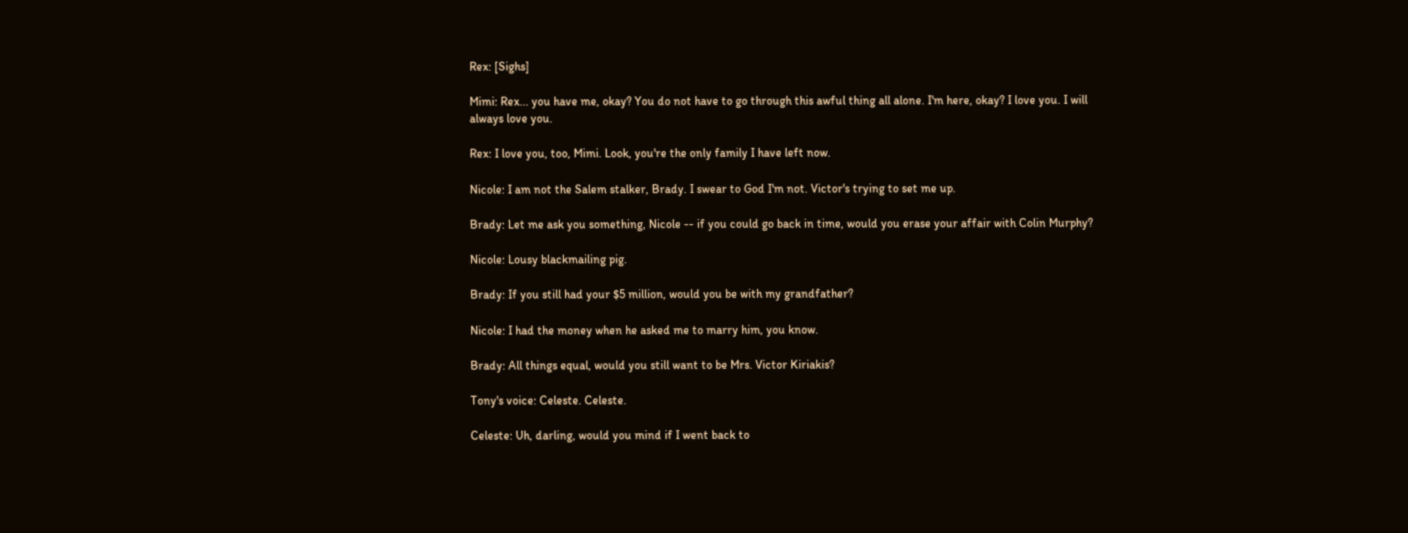Rex: [Sighs]

Mimi: Rex... you have me, okay? You do not have to go through this awful thing all alone. I'm here, okay? I love you. I will always love you.

Rex: I love you, too, Mimi. Look, you're the only family I have left now.

Nicole: I am not the Salem stalker, Brady. I swear to God I'm not. Victor's trying to set me up.

Brady: Let me ask you something, Nicole -- if you could go back in time, would you erase your affair with Colin Murphy?

Nicole: Lousy blackmailing pig.

Brady: If you still had your $5 million, would you be with my grandfather?

Nicole: I had the money when he asked me to marry him, you know.

Brady: All things equal, would you still want to be Mrs. Victor Kiriakis?

Tony's voice: Celeste. Celeste.

Celeste: Uh, darling, would you mind if I went back to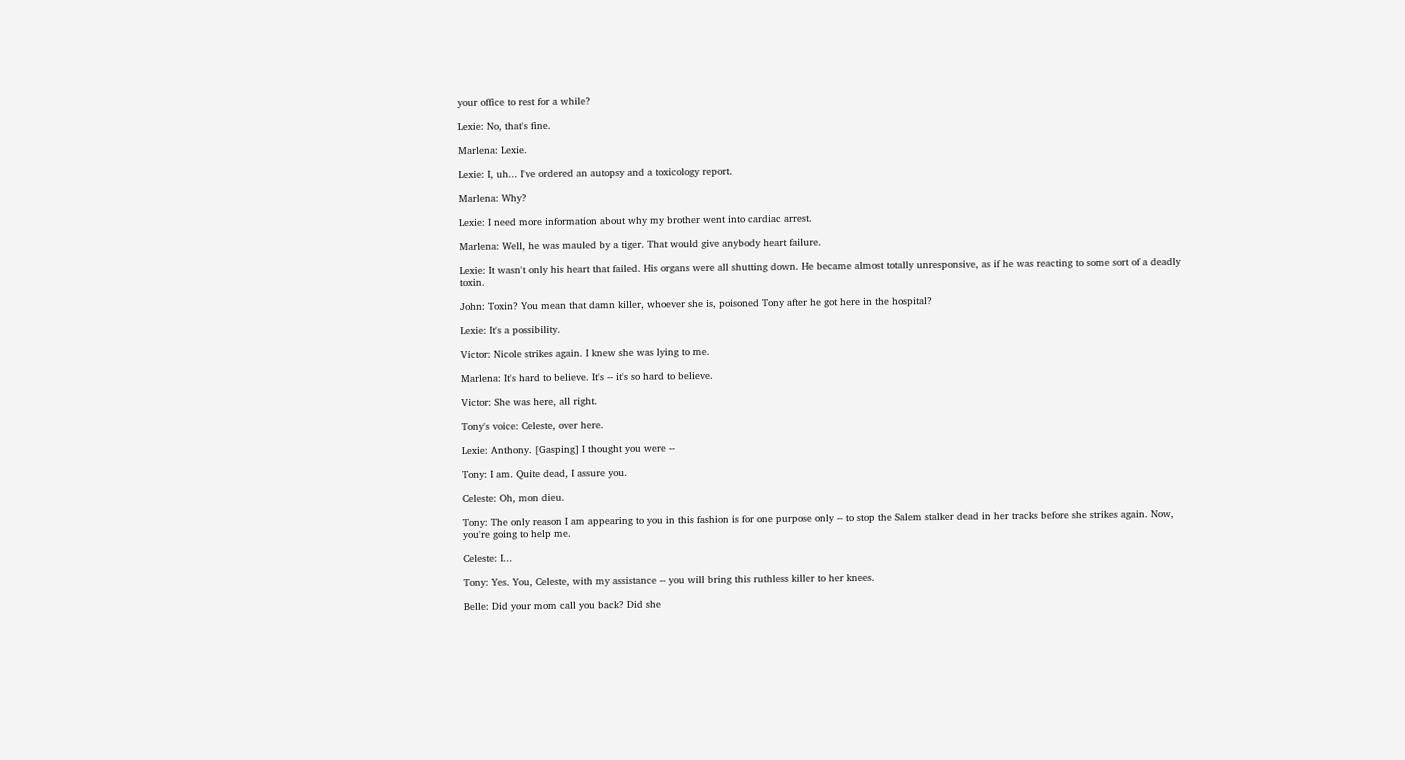your office to rest for a while?

Lexie: No, that's fine.

Marlena: Lexie.

Lexie: I, uh... I've ordered an autopsy and a toxicology report.

Marlena: Why?

Lexie: I need more information about why my brother went into cardiac arrest.

Marlena: Well, he was mauled by a tiger. That would give anybody heart failure.

Lexie: It wasn't only his heart that failed. His organs were all shutting down. He became almost totally unresponsive, as if he was reacting to some sort of a deadly toxin.

John: Toxin? You mean that damn killer, whoever she is, poisoned Tony after he got here in the hospital?

Lexie: It's a possibility.

Victor: Nicole strikes again. I knew she was lying to me.

Marlena: It's hard to believe. It's -- it's so hard to believe.

Victor: She was here, all right.

Tony's voice: Celeste, over here.

Lexie: Anthony. [Gasping] I thought you were --

Tony: I am. Quite dead, I assure you.

Celeste: Oh, mon dieu.

Tony: The only reason I am appearing to you in this fashion is for one purpose only -- to stop the Salem stalker dead in her tracks before she strikes again. Now, you're going to help me.

Celeste: I...

Tony: Yes. You, Celeste, with my assistance -- you will bring this ruthless killer to her knees.

Belle: Did your mom call you back? Did she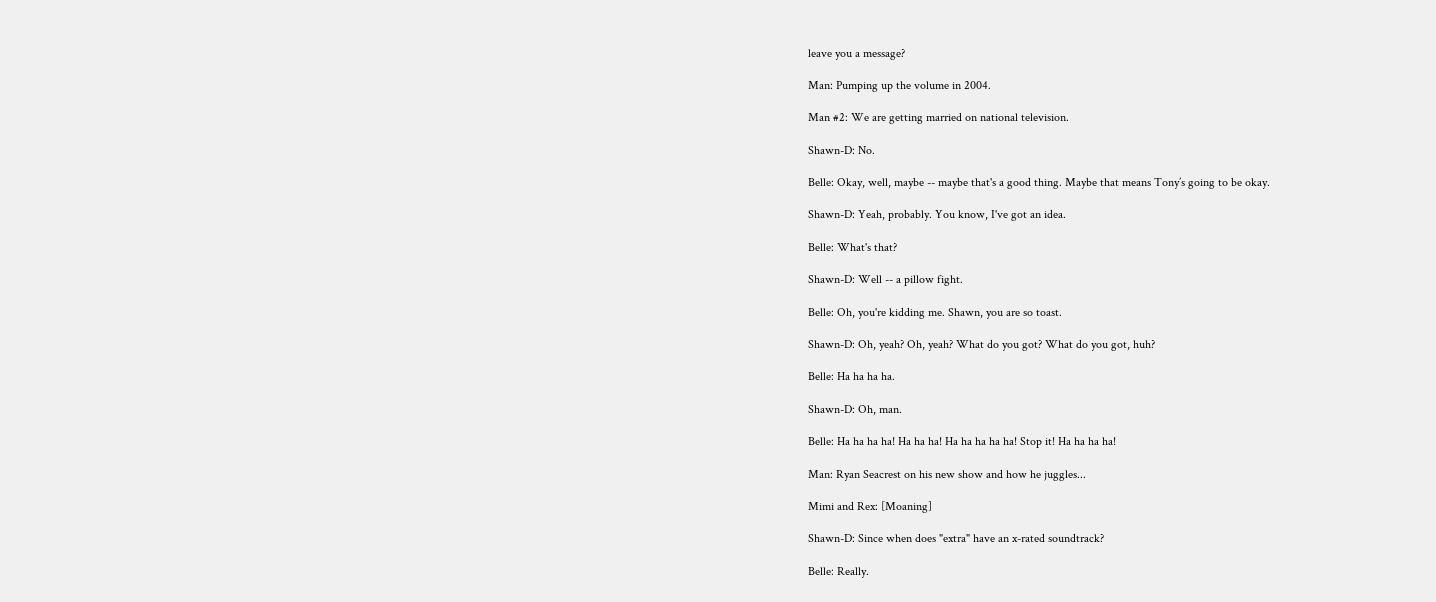leave you a message?

Man: Pumping up the volume in 2004.

Man #2: We are getting married on national television.

Shawn-D: No.

Belle: Okay, well, maybe -- maybe that's a good thing. Maybe that means Tony’s going to be okay.

Shawn-D: Yeah, probably. You know, I've got an idea.

Belle: What's that?

Shawn-D: Well -- a pillow fight.

Belle: Oh, you're kidding me. Shawn, you are so toast.

Shawn-D: Oh, yeah? Oh, yeah? What do you got? What do you got, huh?

Belle: Ha ha ha ha.

Shawn-D: Oh, man.

Belle: Ha ha ha ha! Ha ha ha! Ha ha ha ha ha! Stop it! Ha ha ha ha!

Man: Ryan Seacrest on his new show and how he juggles...

Mimi and Rex: [Moaning]

Shawn-D: Since when does "extra" have an x-rated soundtrack?

Belle: Really.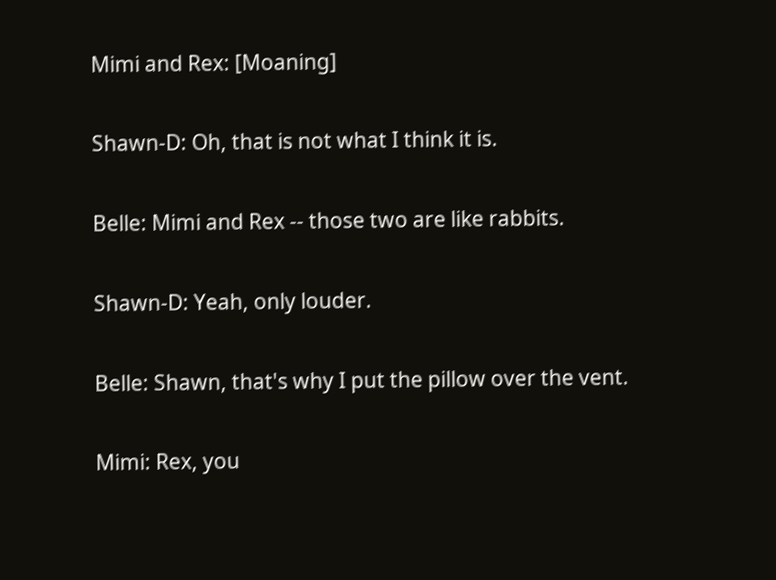Mimi and Rex: [Moaning]

Shawn-D: Oh, that is not what I think it is.

Belle: Mimi and Rex -- those two are like rabbits.

Shawn-D: Yeah, only louder.

Belle: Shawn, that's why I put the pillow over the vent.

Mimi: Rex, you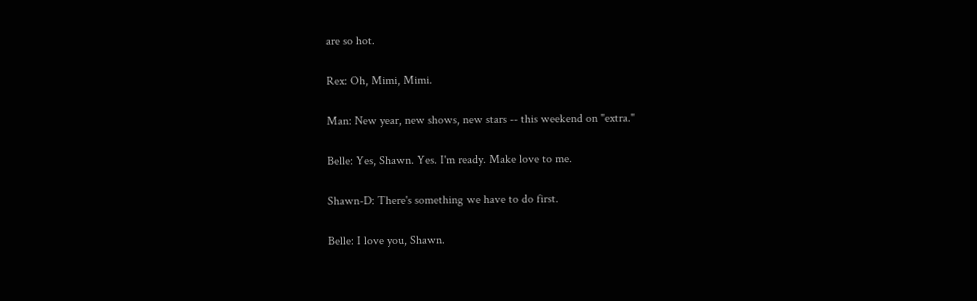are so hot.

Rex: Oh, Mimi, Mimi.

Man: New year, new shows, new stars -- this weekend on "extra."

Belle: Yes, Shawn. Yes. I'm ready. Make love to me.

Shawn-D: There's something we have to do first.

Belle: I love you, Shawn.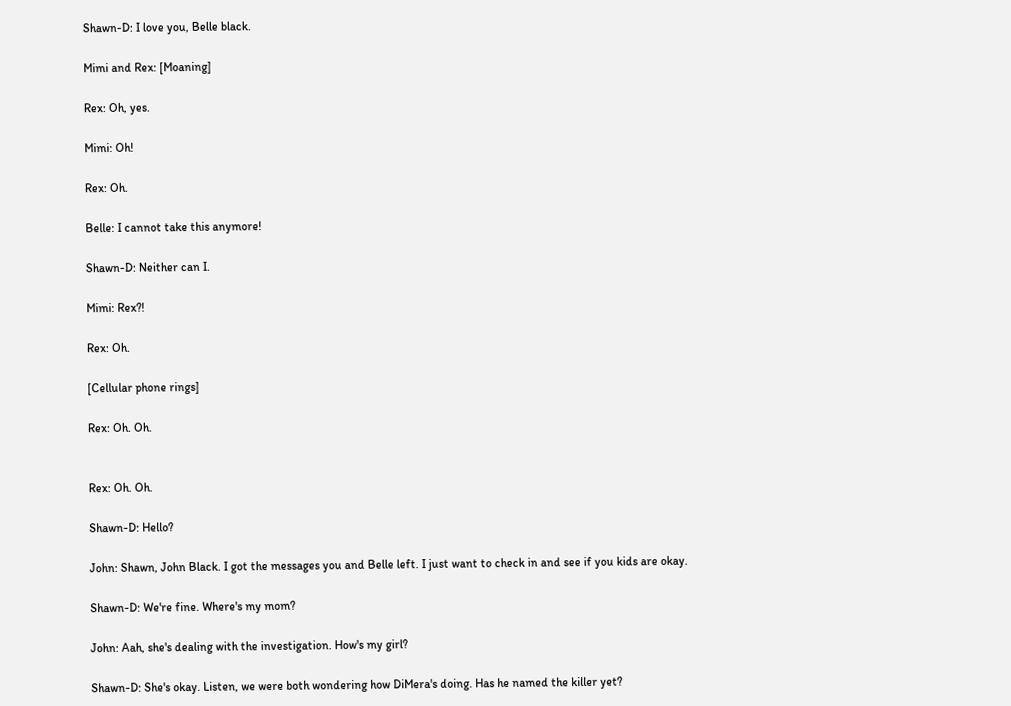Shawn-D: I love you, Belle black.

Mimi and Rex: [Moaning]

Rex: Oh, yes.

Mimi: Oh!

Rex: Oh.

Belle: I cannot take this anymore!

Shawn-D: Neither can I.

Mimi: Rex?!

Rex: Oh.

[Cellular phone rings]

Rex: Oh. Oh.


Rex: Oh. Oh.

Shawn-D: Hello?

John: Shawn, John Black. I got the messages you and Belle left. I just want to check in and see if you kids are okay.

Shawn-D: We're fine. Where's my mom?

John: Aah, she's dealing with the investigation. How's my girl?

Shawn-D: She's okay. Listen, we were both wondering how DiMera's doing. Has he named the killer yet?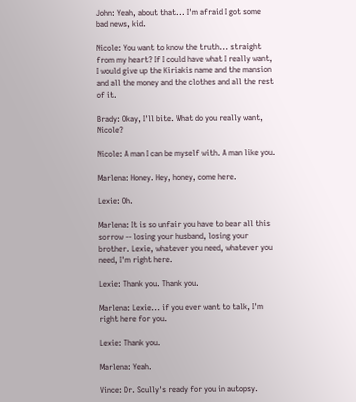John: Yeah, about that... I'm afraid I got some bad news, kid.

Nicole: You want to know the truth... straight from my heart? If I could have what I really want, I would give up the Kiriakis name and the mansion and all the money and the clothes and all the rest of it.

Brady: Okay, I'll bite. What do you really want, Nicole?

Nicole: A man I can be myself with. A man like you.

Marlena: Honey. Hey, honey, come here.

Lexie: Oh.

Marlena: It is so unfair you have to bear all this sorrow -- losing your husband, losing your brother. Lexie, whatever you need, whatever you need, I'm right here.

Lexie: Thank you. Thank you.

Marlena: Lexie... if you ever want to talk, I'm right here for you.

Lexie: Thank you.

Marlena: Yeah.

Vince: Dr. Scully's ready for you in autopsy.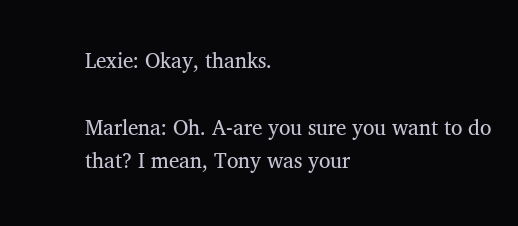Lexie: Okay, thanks.

Marlena: Oh. A-are you sure you want to do that? I mean, Tony was your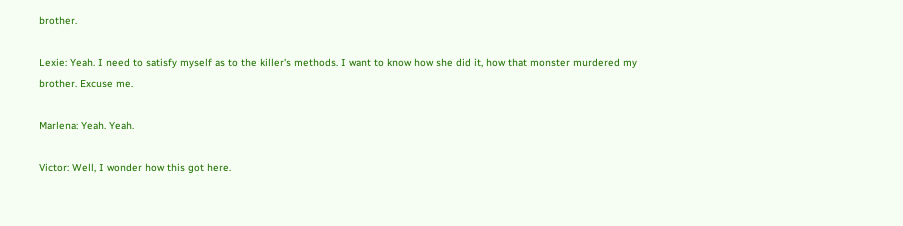brother.

Lexie: Yeah. I need to satisfy myself as to the killer's methods. I want to know how she did it, how that monster murdered my brother. Excuse me.

Marlena: Yeah. Yeah.

Victor: Well, I wonder how this got here.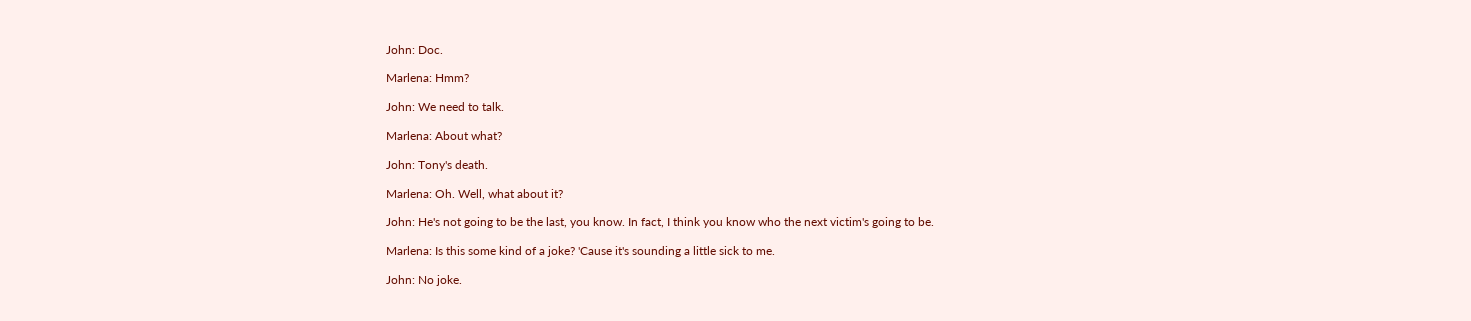John: Doc.

Marlena: Hmm?

John: We need to talk.

Marlena: About what?

John: Tony's death.

Marlena: Oh. Well, what about it?

John: He's not going to be the last, you know. In fact, I think you know who the next victim's going to be.

Marlena: Is this some kind of a joke? 'Cause it's sounding a little sick to me.

John: No joke.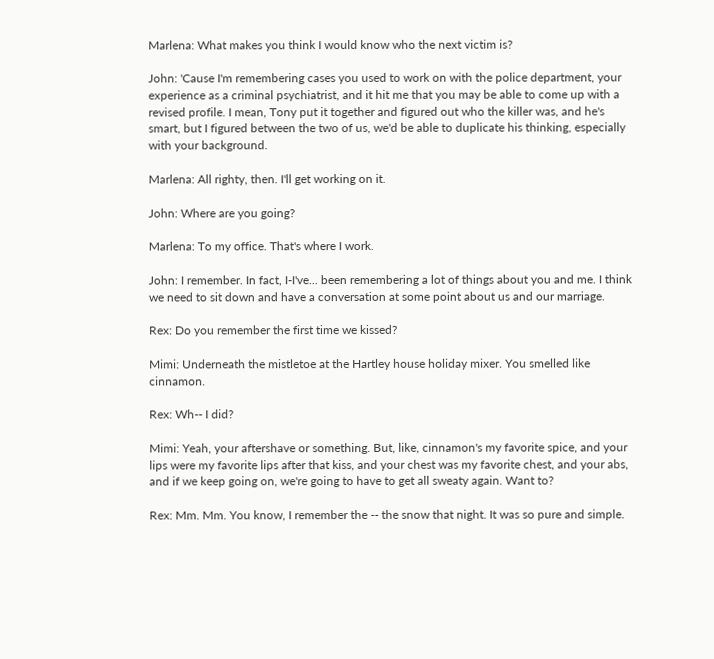Marlena: What makes you think I would know who the next victim is?

John: 'Cause I'm remembering cases you used to work on with the police department, your experience as a criminal psychiatrist, and it hit me that you may be able to come up with a revised profile. I mean, Tony put it together and figured out who the killer was, and he's smart, but I figured between the two of us, we'd be able to duplicate his thinking, especially with your background.

Marlena: All righty, then. I'll get working on it.

John: Where are you going?

Marlena: To my office. That's where I work.

John: I remember. In fact, I-I've... been remembering a lot of things about you and me. I think we need to sit down and have a conversation at some point about us and our marriage.

Rex: Do you remember the first time we kissed?

Mimi: Underneath the mistletoe at the Hartley house holiday mixer. You smelled like cinnamon.

Rex: Wh-- I did?

Mimi: Yeah, your aftershave or something. But, like, cinnamon's my favorite spice, and your lips were my favorite lips after that kiss, and your chest was my favorite chest, and your abs, and if we keep going on, we're going to have to get all sweaty again. Want to?

Rex: Mm. Mm. You know, I remember the -- the snow that night. It was so pure and simple.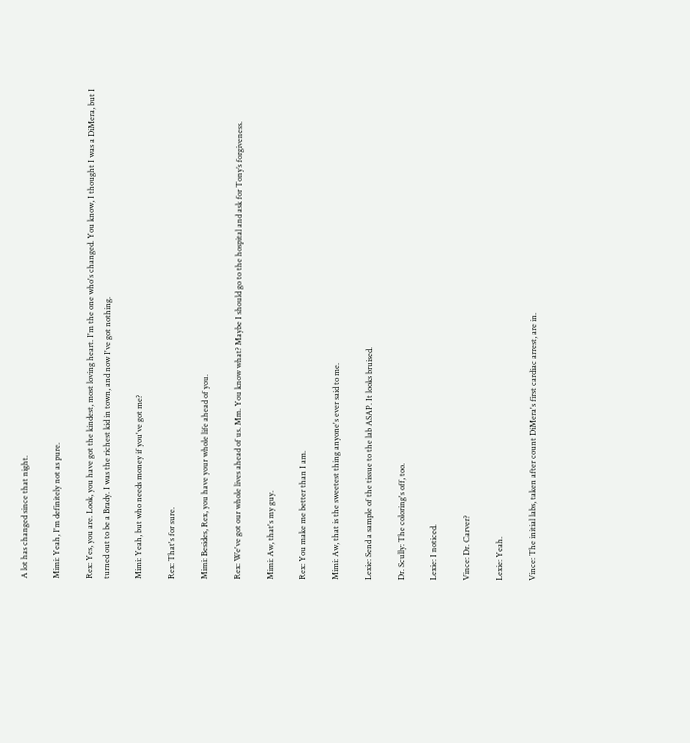A lot has changed since that night.

Mimi: Yeah, I'm definitely not as pure.

Rex: Yes, you are. Look, you have got the kindest, most loving heart. I'm the one who's changed. You know, I thought I was a DiMera, but I turned out to be a Brady. I was the richest kid in town, and now I've got nothing.

Mimi: Yeah, but who needs money if you've got me?

Rex: That's for sure.

Mimi: Besides, Rex, you have your whole life ahead of you.

Rex: We've got our whole lives ahead of us. Mm. You know what? Maybe I should go to the hospital and ask for Tony’s forgiveness.

Mimi: Aw, that's my guy.

Rex: You make me better than I am.

Mimi: Aw, that is the sweetest thing anyone's ever said to me.

Lexie: Send a sample of the tissue to the lab ASAP. It looks bruised.

Dr. Scully: The coloring's off, too.

Lexie: I noticed.

Vince: Dr. Carver?

Lexie: Yeah.

Vince: The initial labs, taken after count DiMera's first cardiac arrest, are in.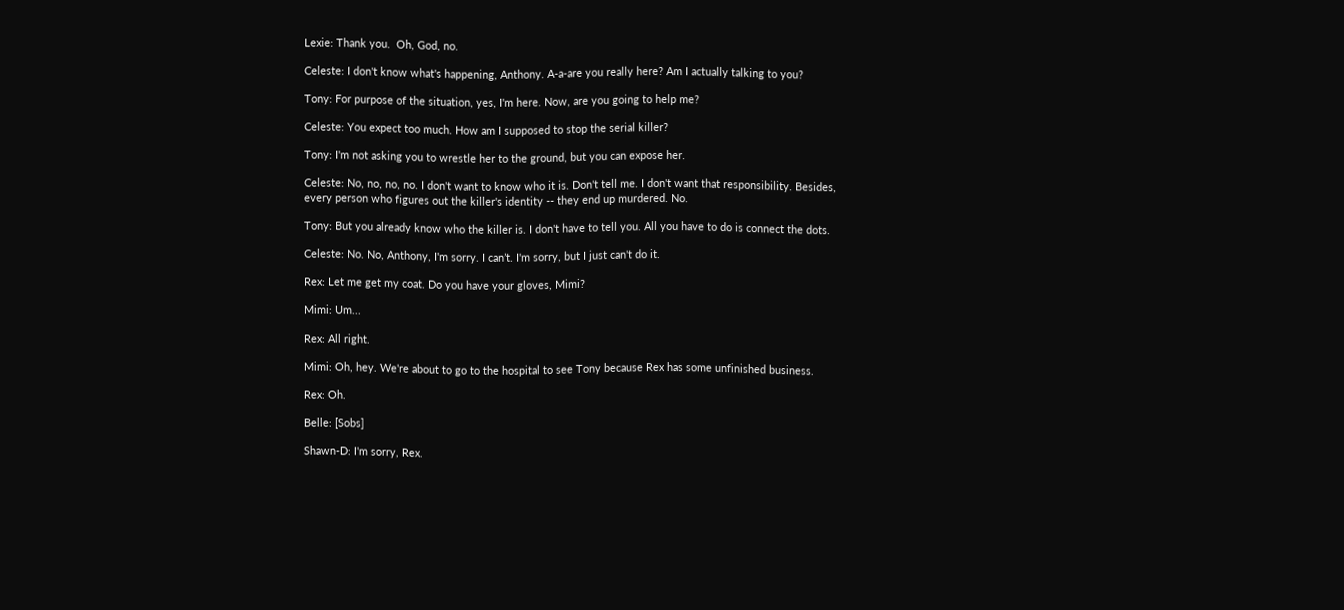Lexie: Thank you.  Oh, God, no.

Celeste: I don't know what's happening, Anthony. A-a-are you really here? Am I actually talking to you?

Tony: For purpose of the situation, yes, I'm here. Now, are you going to help me?

Celeste: You expect too much. How am I supposed to stop the serial killer?

Tony: I'm not asking you to wrestle her to the ground, but you can expose her.

Celeste: No, no, no, no. I don't want to know who it is. Don't tell me. I don't want that responsibility. Besides, every person who figures out the killer's identity -- they end up murdered. No.

Tony: But you already know who the killer is. I don't have to tell you. All you have to do is connect the dots.

Celeste: No. No, Anthony, I'm sorry. I can’t. I'm sorry, but I just can't do it.

Rex: Let me get my coat. Do you have your gloves, Mimi?

Mimi: Um...

Rex: All right.

Mimi: Oh, hey. We're about to go to the hospital to see Tony because Rex has some unfinished business.

Rex: Oh.

Belle: [Sobs]

Shawn-D: I'm sorry, Rex.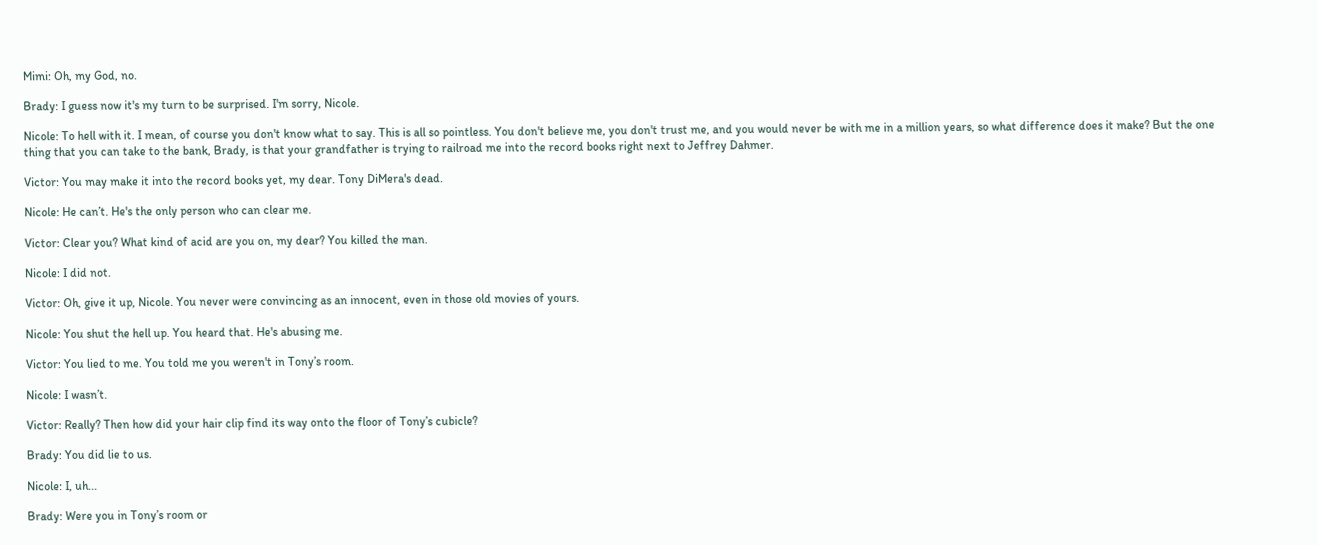Mimi: Oh, my God, no.

Brady: I guess now it's my turn to be surprised. I'm sorry, Nicole.

Nicole: To hell with it. I mean, of course you don't know what to say. This is all so pointless. You don't believe me, you don't trust me, and you would never be with me in a million years, so what difference does it make? But the one thing that you can take to the bank, Brady, is that your grandfather is trying to railroad me into the record books right next to Jeffrey Dahmer.

Victor: You may make it into the record books yet, my dear. Tony DiMera's dead.

Nicole: He can’t. He's the only person who can clear me.

Victor: Clear you? What kind of acid are you on, my dear? You killed the man.

Nicole: I did not.

Victor: Oh, give it up, Nicole. You never were convincing as an innocent, even in those old movies of yours.

Nicole: You shut the hell up. You heard that. He's abusing me.

Victor: You lied to me. You told me you weren't in Tony’s room.

Nicole: I wasn’t.

Victor: Really? Then how did your hair clip find its way onto the floor of Tony’s cubicle?

Brady: You did lie to us.

Nicole: I, uh...

Brady: Were you in Tony’s room or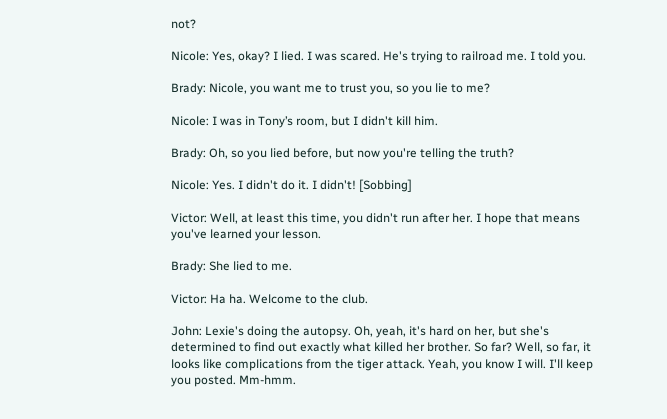not?

Nicole: Yes, okay? I lied. I was scared. He's trying to railroad me. I told you.

Brady: Nicole, you want me to trust you, so you lie to me?

Nicole: I was in Tony’s room, but I didn't kill him.

Brady: Oh, so you lied before, but now you're telling the truth?

Nicole: Yes. I didn't do it. I didn't! [Sobbing]

Victor: Well, at least this time, you didn't run after her. I hope that means you've learned your lesson.

Brady: She lied to me.

Victor: Ha ha. Welcome to the club.

John: Lexie's doing the autopsy. Oh, yeah, it's hard on her, but she's determined to find out exactly what killed her brother. So far? Well, so far, it looks like complications from the tiger attack. Yeah, you know I will. I'll keep you posted. Mm-hmm.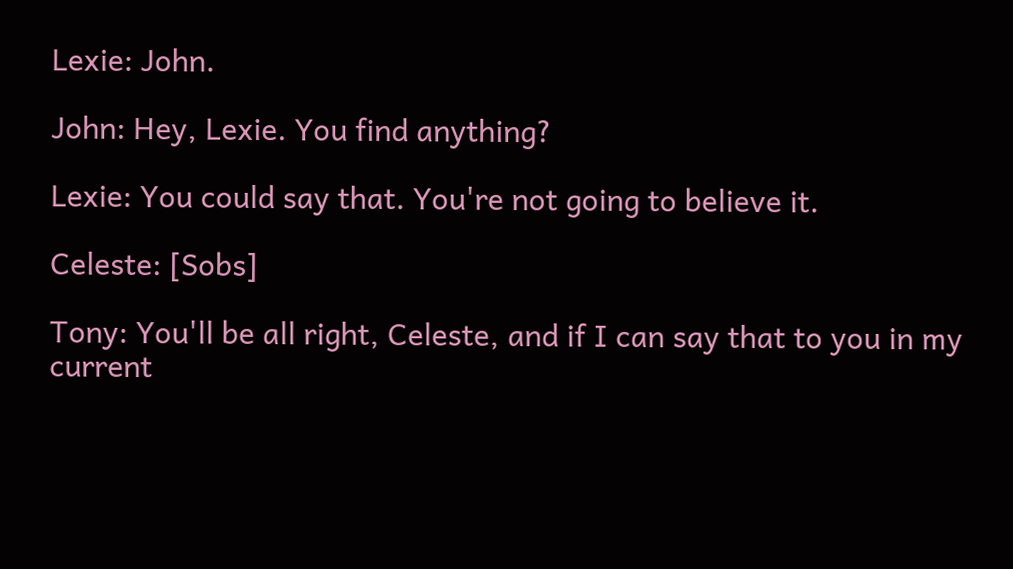Lexie: John.

John: Hey, Lexie. You find anything?

Lexie: You could say that. You're not going to believe it.

Celeste: [Sobs]

Tony: You'll be all right, Celeste, and if I can say that to you in my current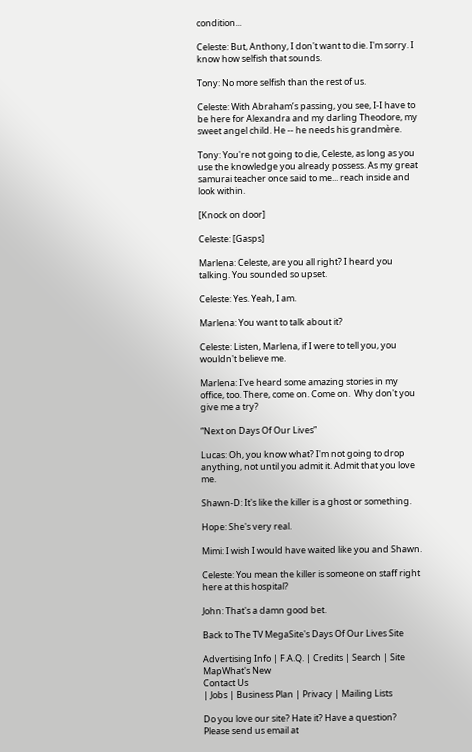condition...

Celeste: But, Anthony, I don't want to die. I'm sorry. I know how selfish that sounds.

Tony: No more selfish than the rest of us.

Celeste: With Abraham’s passing, you see, I-I have to be here for Alexandra and my darling Theodore, my sweet angel child. He -- he needs his grandmère.

Tony: You're not going to die, Celeste, as long as you use the knowledge you already possess. As my great samurai teacher once said to me... reach inside and look within.

[Knock on door]

Celeste: [Gasps]

Marlena: Celeste, are you all right? I heard you talking. You sounded so upset.

Celeste: Yes. Yeah, I am.

Marlena: You want to talk about it?

Celeste: Listen, Marlena, if I were to tell you, you wouldn't believe me.

Marlena: I've heard some amazing stories in my office, too. There, come on. Come on.  Why don't you give me a try?

“Next on Days Of Our Lives”

Lucas: Oh, you know what? I'm not going to drop anything, not until you admit it. Admit that you love me.

Shawn-D: It's like the killer is a ghost or something.

Hope: She's very real.

Mimi: I wish I would have waited like you and Shawn.

Celeste: You mean the killer is someone on staff right here at this hospital?

John: That's a damn good bet.

Back to The TV MegaSite's Days Of Our Lives Site

Advertising Info | F.A.Q. | Credits | Search | Site MapWhat's New
Contact Us
| Jobs | Business Plan | Privacy | Mailing Lists

Do you love our site? Hate it? Have a question?  Please send us email at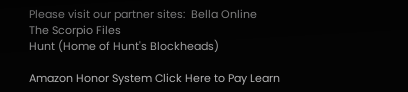Please visit our partner sites:  Bella Online
The Scorpio Files
Hunt (Home of Hunt's Blockheads)

Amazon Honor System Click Here to Pay Learn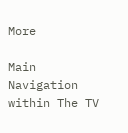More

Main Navigation within The TV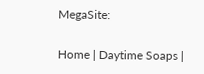MegaSite:

Home | Daytime Soaps |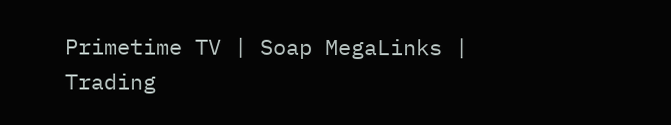Primetime TV | Soap MegaLinks | Trading